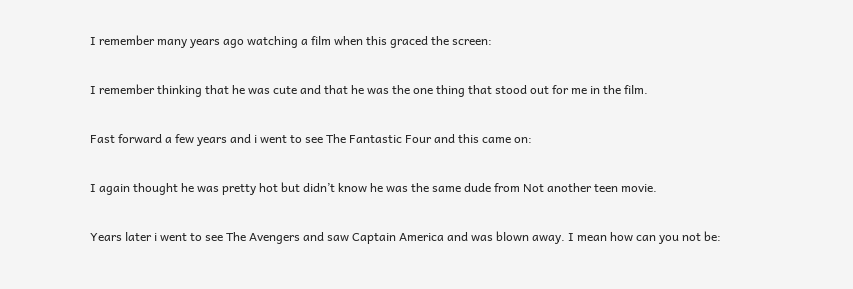I remember many years ago watching a film when this graced the screen:

I remember thinking that he was cute and that he was the one thing that stood out for me in the film.

Fast forward a few years and i went to see The Fantastic Four and this came on:

I again thought he was pretty hot but didn’t know he was the same dude from Not another teen movie.

Years later i went to see The Avengers and saw Captain America and was blown away. I mean how can you not be: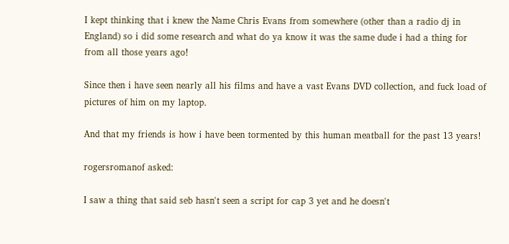I kept thinking that i knew the Name Chris Evans from somewhere (other than a radio dj in England) so i did some research and what do ya know it was the same dude i had a thing for from all those years ago!

Since then i have seen nearly all his films and have a vast Evans DVD collection, and fuck load of pictures of him on my laptop.

And that my friends is how i have been tormented by this human meatball for the past 13 years!

rogersromanof asked:

I saw a thing that said seb hasn't seen a script for cap 3 yet and he doesn't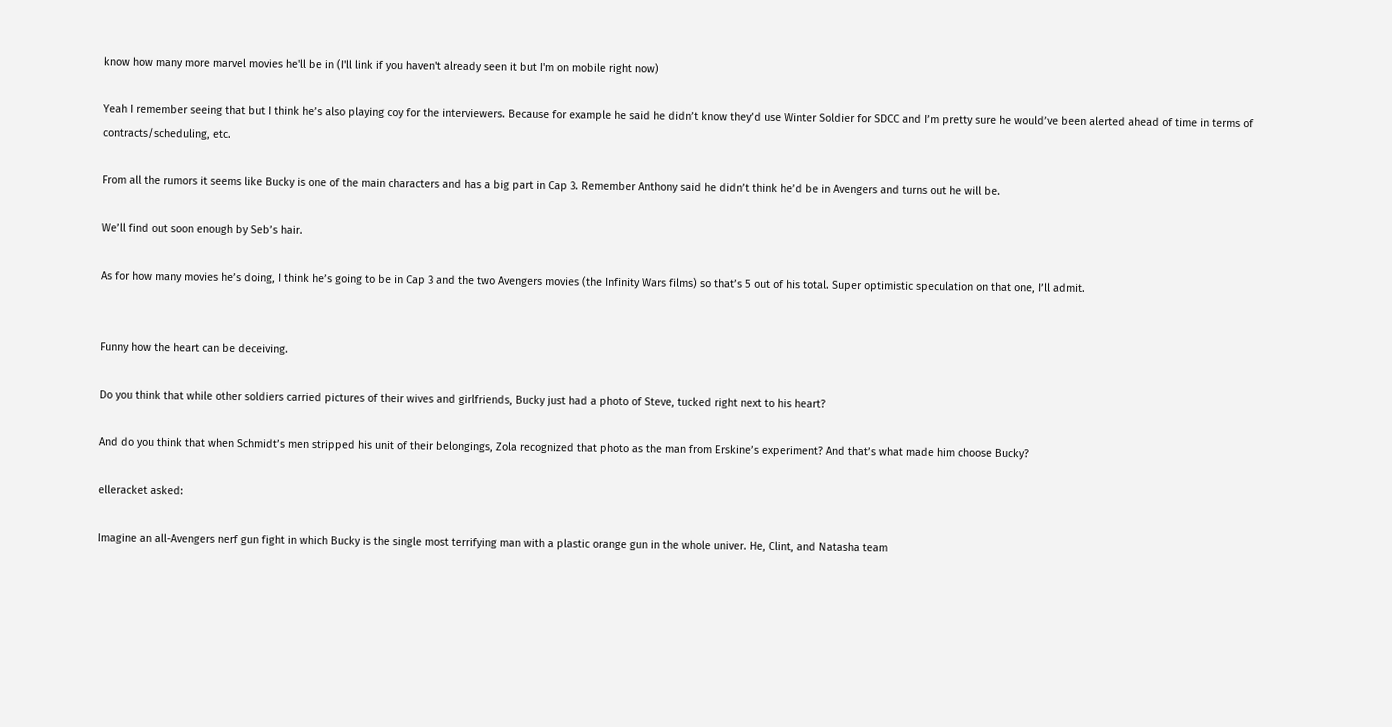know how many more marvel movies he'll be in (I'll link if you haven't already seen it but I'm on mobile right now)

Yeah I remember seeing that but I think he’s also playing coy for the interviewers. Because for example he said he didn’t know they’d use Winter Soldier for SDCC and I’m pretty sure he would’ve been alerted ahead of time in terms of contracts/scheduling, etc.

From all the rumors it seems like Bucky is one of the main characters and has a big part in Cap 3. Remember Anthony said he didn’t think he’d be in Avengers and turns out he will be.

We’ll find out soon enough by Seb’s hair.

As for how many movies he’s doing, I think he’s going to be in Cap 3 and the two Avengers movies (the Infinity Wars films) so that’s 5 out of his total. Super optimistic speculation on that one, I’ll admit.


Funny how the heart can be deceiving.

Do you think that while other soldiers carried pictures of their wives and girlfriends, Bucky just had a photo of Steve, tucked right next to his heart?

And do you think that when Schmidt’s men stripped his unit of their belongings, Zola recognized that photo as the man from Erskine’s experiment? And that’s what made him choose Bucky?

elleracket asked:

Imagine an all-Avengers nerf gun fight in which Bucky is the single most terrifying man with a plastic orange gun in the whole univer. He, Clint, and Natasha team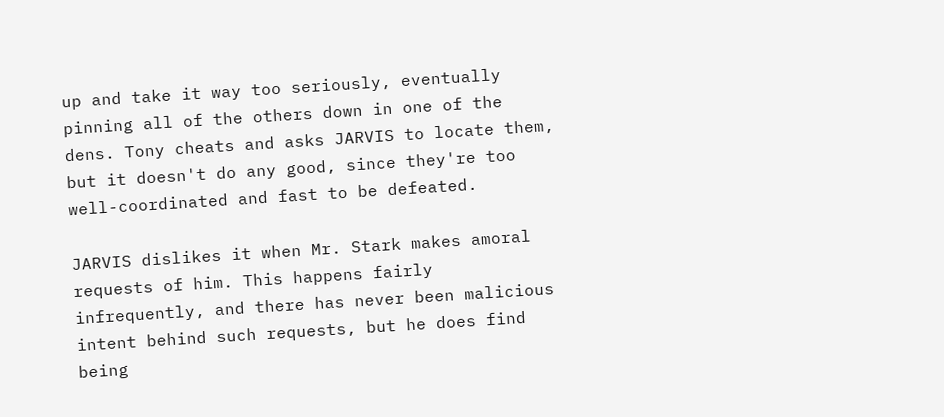up and take it way too seriously, eventually pinning all of the others down in one of the dens. Tony cheats and asks JARVIS to locate them, but it doesn't do any good, since they're too well-coordinated and fast to be defeated.

JARVIS dislikes it when Mr. Stark makes amoral requests of him. This happens fairly infrequently, and there has never been malicious intent behind such requests, but he does find being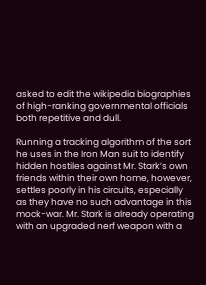asked to edit the wikipedia biographies of high-ranking governmental officials both repetitive and dull.

Running a tracking algorithm of the sort he uses in the Iron Man suit to identify hidden hostiles against Mr. Stark’s own friends within their own home, however, settles poorly in his circuits, especially as they have no such advantage in this mock-war. Mr. Stark is already operating with an upgraded nerf weapon with a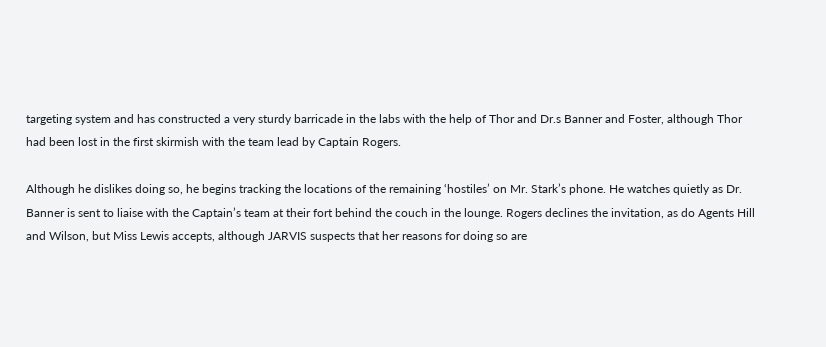targeting system and has constructed a very sturdy barricade in the labs with the help of Thor and Dr.s Banner and Foster, although Thor had been lost in the first skirmish with the team lead by Captain Rogers.

Although he dislikes doing so, he begins tracking the locations of the remaining ‘hostiles’ on Mr. Stark’s phone. He watches quietly as Dr. Banner is sent to liaise with the Captain’s team at their fort behind the couch in the lounge. Rogers declines the invitation, as do Agents Hill and Wilson, but Miss Lewis accepts, although JARVIS suspects that her reasons for doing so are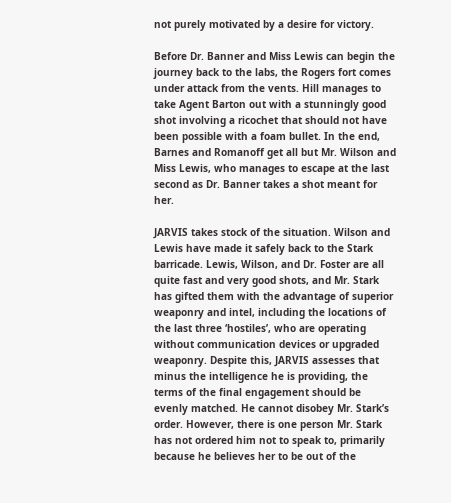not purely motivated by a desire for victory.

Before Dr. Banner and Miss Lewis can begin the journey back to the labs, the Rogers fort comes under attack from the vents. Hill manages to take Agent Barton out with a stunningly good shot involving a ricochet that should not have been possible with a foam bullet. In the end, Barnes and Romanoff get all but Mr. Wilson and Miss Lewis, who manages to escape at the last second as Dr. Banner takes a shot meant for her.

JARVIS takes stock of the situation. Wilson and Lewis have made it safely back to the Stark barricade. Lewis, Wilson, and Dr. Foster are all quite fast and very good shots, and Mr. Stark has gifted them with the advantage of superior weaponry and intel, including the locations of the last three ‘hostiles’, who are operating without communication devices or upgraded weaponry. Despite this, JARVIS assesses that minus the intelligence he is providing, the terms of the final engagement should be evenly matched. He cannot disobey Mr. Stark’s order. However, there is one person Mr. Stark has not ordered him not to speak to, primarily because he believes her to be out of the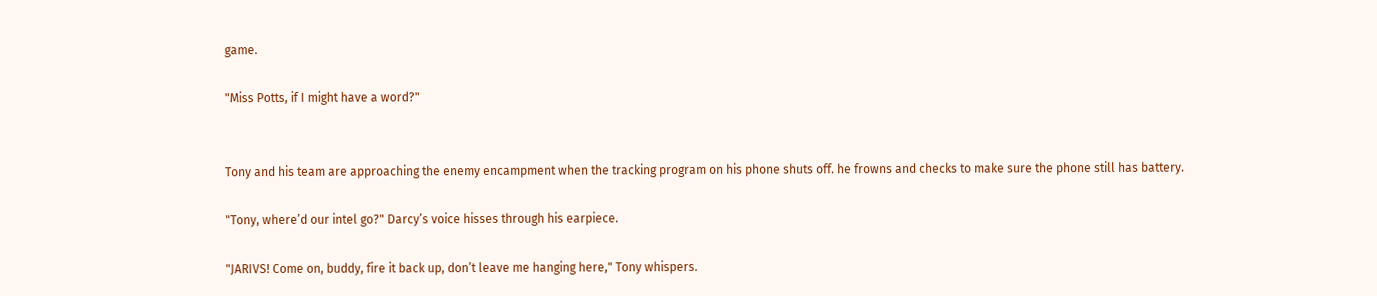game.

"Miss Potts, if I might have a word?"


Tony and his team are approaching the enemy encampment when the tracking program on his phone shuts off. he frowns and checks to make sure the phone still has battery.

"Tony, where’d our intel go?" Darcy’s voice hisses through his earpiece.

"JARIVS! Come on, buddy, fire it back up, don’t leave me hanging here," Tony whispers.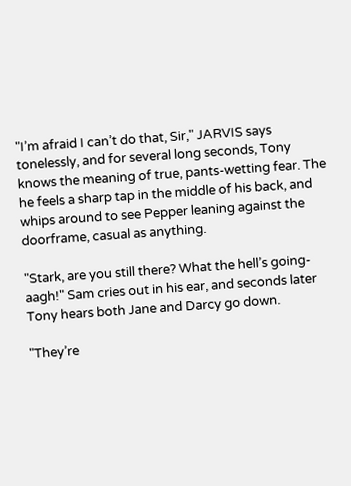"I’m afraid I can’t do that, Sir," JARVIS says tonelessly, and for several long seconds, Tony knows the meaning of true, pants-wetting fear. The he feels a sharp tap in the middle of his back, and whips around to see Pepper leaning against the doorframe, casual as anything.

"Stark, are you still there? What the hell’s going- aagh!" Sam cries out in his ear, and seconds later Tony hears both Jane and Darcy go down.

"They’re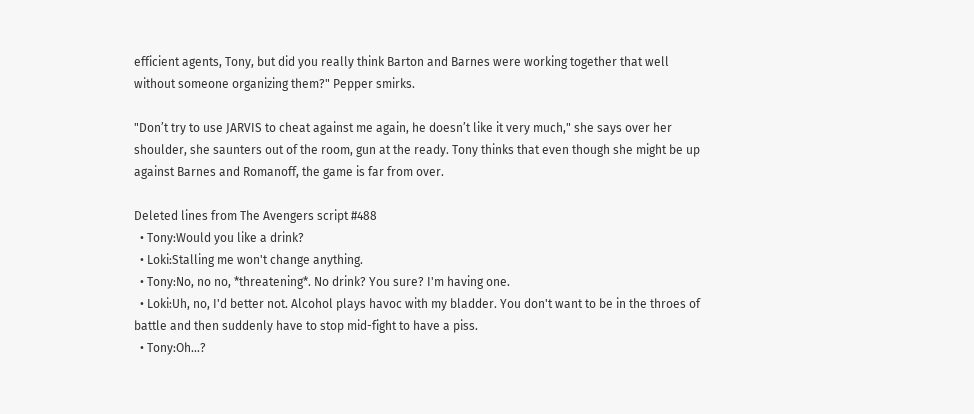efficient agents, Tony, but did you really think Barton and Barnes were working together that well without someone organizing them?" Pepper smirks.

"Don’t try to use JARVIS to cheat against me again, he doesn’t like it very much," she says over her shoulder, she saunters out of the room, gun at the ready. Tony thinks that even though she might be up against Barnes and Romanoff, the game is far from over.

Deleted lines from The Avengers script #488
  • Tony:Would you like a drink?
  • Loki:Stalling me won't change anything.
  • Tony:No, no no, *threatening*. No drink? You sure? I'm having one.
  • Loki:Uh, no, I'd better not. Alcohol plays havoc with my bladder. You don't want to be in the throes of battle and then suddenly have to stop mid-fight to have a piss.
  • Tony:Oh...?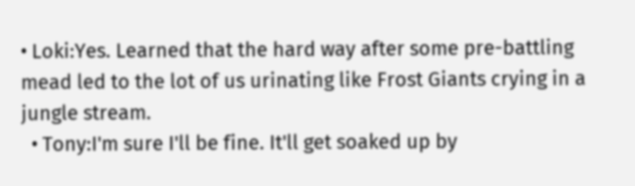• Loki:Yes. Learned that the hard way after some pre-battling mead led to the lot of us urinating like Frost Giants crying in a jungle stream.
  • Tony:I'm sure I'll be fine. It'll get soaked up by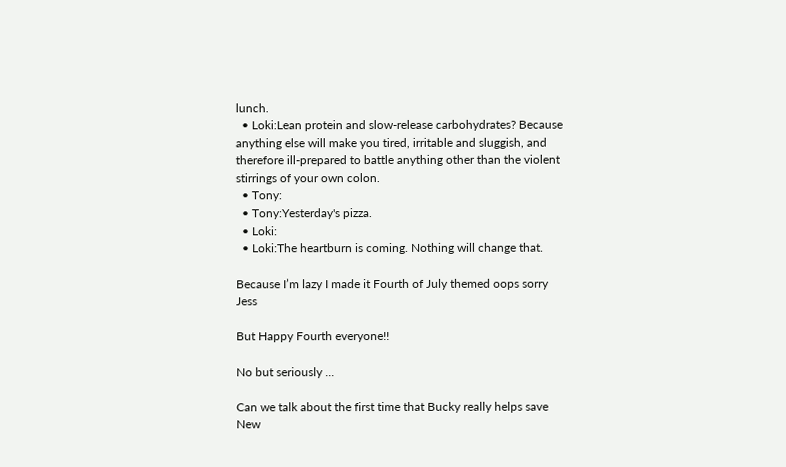lunch.
  • Loki:Lean protein and slow-release carbohydrates? Because anything else will make you tired, irritable and sluggish, and therefore ill-prepared to battle anything other than the violent stirrings of your own colon.
  • Tony:
  • Tony:Yesterday's pizza.
  • Loki:
  • Loki:The heartburn is coming. Nothing will change that.

Because I’m lazy I made it Fourth of July themed oops sorry Jess

But Happy Fourth everyone!!

No but seriously ...

Can we talk about the first time that Bucky really helps save New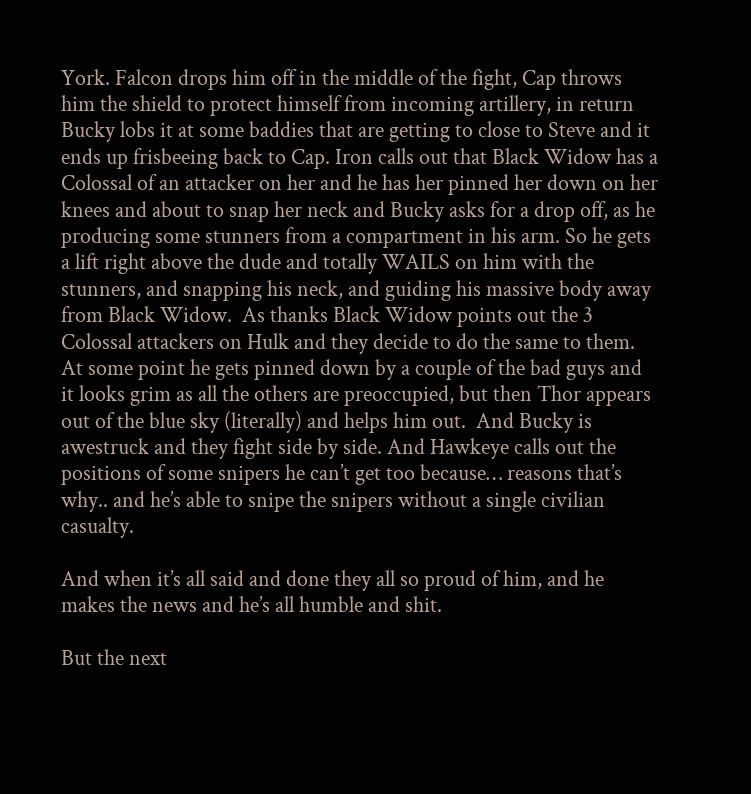York. Falcon drops him off in the middle of the fight, Cap throws him the shield to protect himself from incoming artillery, in return Bucky lobs it at some baddies that are getting to close to Steve and it ends up frisbeeing back to Cap. Iron calls out that Black Widow has a Colossal of an attacker on her and he has her pinned her down on her knees and about to snap her neck and Bucky asks for a drop off, as he producing some stunners from a compartment in his arm. So he gets a lift right above the dude and totally WAILS on him with the stunners, and snapping his neck, and guiding his massive body away from Black Widow.  As thanks Black Widow points out the 3 Colossal attackers on Hulk and they decide to do the same to them. At some point he gets pinned down by a couple of the bad guys and it looks grim as all the others are preoccupied, but then Thor appears out of the blue sky (literally) and helps him out.  And Bucky is awestruck and they fight side by side. And Hawkeye calls out the positions of some snipers he can’t get too because… reasons that’s why.. and he’s able to snipe the snipers without a single civilian casualty.

And when it’s all said and done they all so proud of him, and he makes the news and he’s all humble and shit.

But the next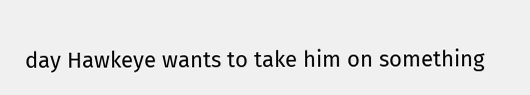day Hawkeye wants to take him on something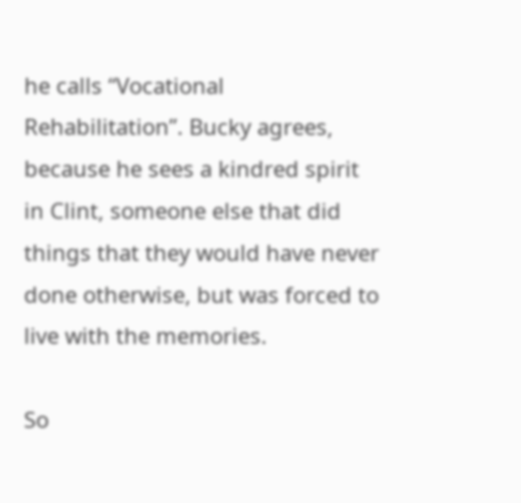he calls “Vocational Rehabilitation”. Bucky agrees, because he sees a kindred spirit in Clint, someone else that did things that they would have never done otherwise, but was forced to live with the memories.

So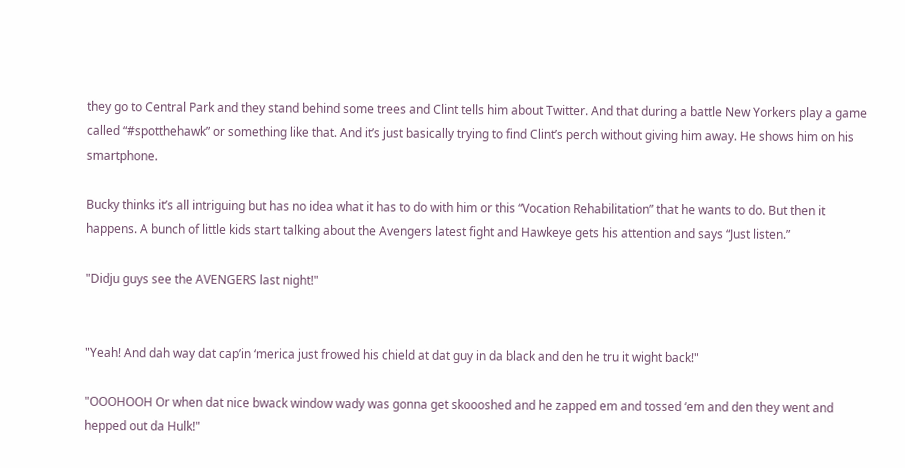they go to Central Park and they stand behind some trees and Clint tells him about Twitter. And that during a battle New Yorkers play a game called “#spotthehawk” or something like that. And it’s just basically trying to find Clint’s perch without giving him away. He shows him on his smartphone.

Bucky thinks it’s all intriguing but has no idea what it has to do with him or this “Vocation Rehabilitation” that he wants to do. But then it happens. A bunch of little kids start talking about the Avengers latest fight and Hawkeye gets his attention and says “Just listen.”

"Didju guys see the AVENGERS last night!"


"Yeah! And dah way dat cap’in ‘merica just frowed his chield at dat guy in da black and den he tru it wight back!"

"OOOHOOH Or when dat nice bwack window wady was gonna get skoooshed and he zapped em and tossed ‘em and den they went and hepped out da Hulk!"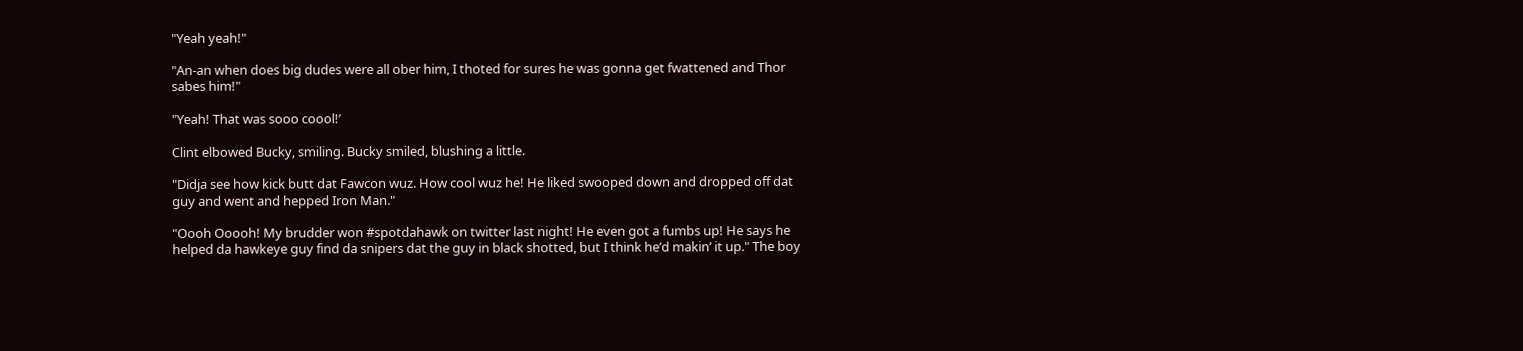"Yeah yeah!"

"An-an when does big dudes were all ober him, I thoted for sures he was gonna get fwattened and Thor sabes him!"

"Yeah! That was sooo coool!’

Clint elbowed Bucky, smiling. Bucky smiled, blushing a little.

"Didja see how kick butt dat Fawcon wuz. How cool wuz he! He liked swooped down and dropped off dat guy and went and hepped Iron Man."

"Oooh Ooooh! My brudder won #spotdahawk on twitter last night! He even got a fumbs up! He says he helped da hawkeye guy find da snipers dat the guy in black shotted, but I think he’d makin’ it up." The boy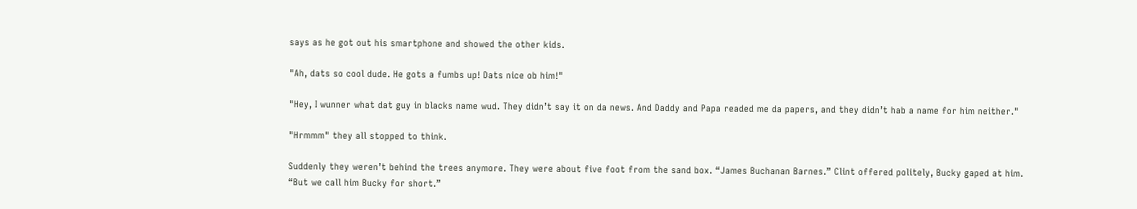says as he got out his smartphone and showed the other kids.

"Ah, dats so cool dude. He gots a fumbs up! Dats nice ob him!"

"Hey, I wunner what dat guy in blacks name wud. They didn’t say it on da news. And Daddy and Papa readed me da papers, and they didn’t hab a name for him neither."

"Hrmmm" they all stopped to think.

Suddenly they weren’t behind the trees anymore. They were about five foot from the sand box. “James Buchanan Barnes.” Clint offered politely, Bucky gaped at him. “But we call him Bucky for short.”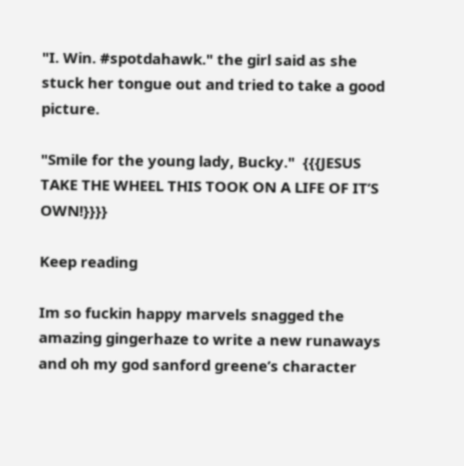"I. Win. #spotdahawk." the girl said as she stuck her tongue out and tried to take a good picture.

"Smile for the young lady, Bucky."  {{{JESUS TAKE THE WHEEL THIS TOOK ON A LIFE OF IT’S OWN!}}}}

Keep reading

Im so fuckin happy marvels snagged the amazing gingerhaze to write a new runaways and oh my god sanford greene’s character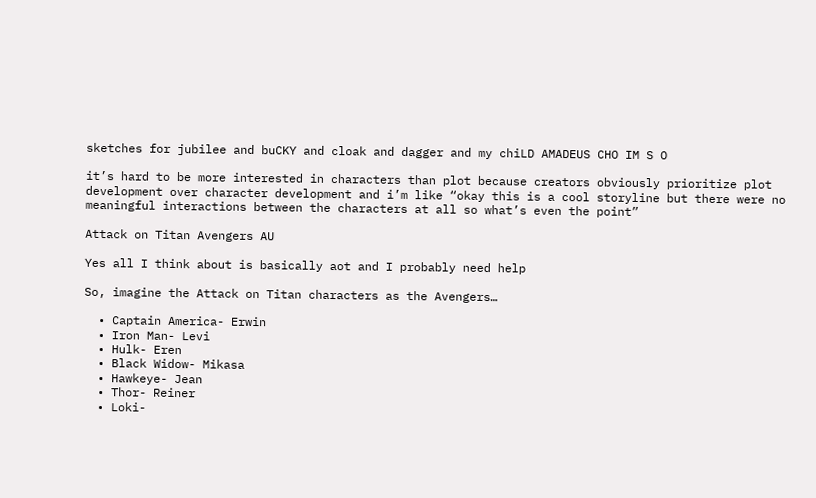sketches for jubilee and buCKY and cloak and dagger and my chiLD AMADEUS CHO IM S O

it’s hard to be more interested in characters than plot because creators obviously prioritize plot development over character development and i’m like “okay this is a cool storyline but there were no meaningful interactions between the characters at all so what’s even the point”

Attack on Titan Avengers AU

Yes all I think about is basically aot and I probably need help

So, imagine the Attack on Titan characters as the Avengers…

  • Captain America- Erwin
  • Iron Man- Levi
  • Hulk- Eren
  • Black Widow- Mikasa
  • Hawkeye- Jean
  • Thor- Reiner
  • Loki-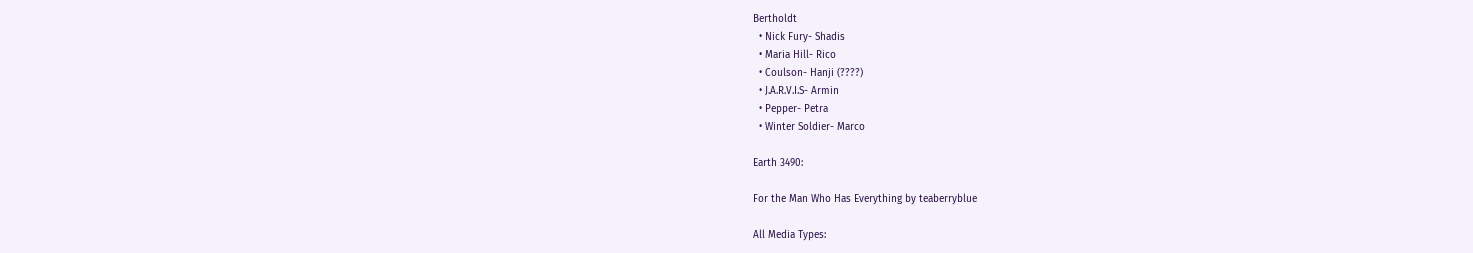Bertholdt
  • Nick Fury- Shadis
  • Maria Hill- Rico
  • Coulson- Hanji (????)
  • J.A.R.V.I.S- Armin
  • Pepper- Petra
  • Winter Soldier- Marco

Earth 3490:

For the Man Who Has Everything by teaberryblue

All Media Types: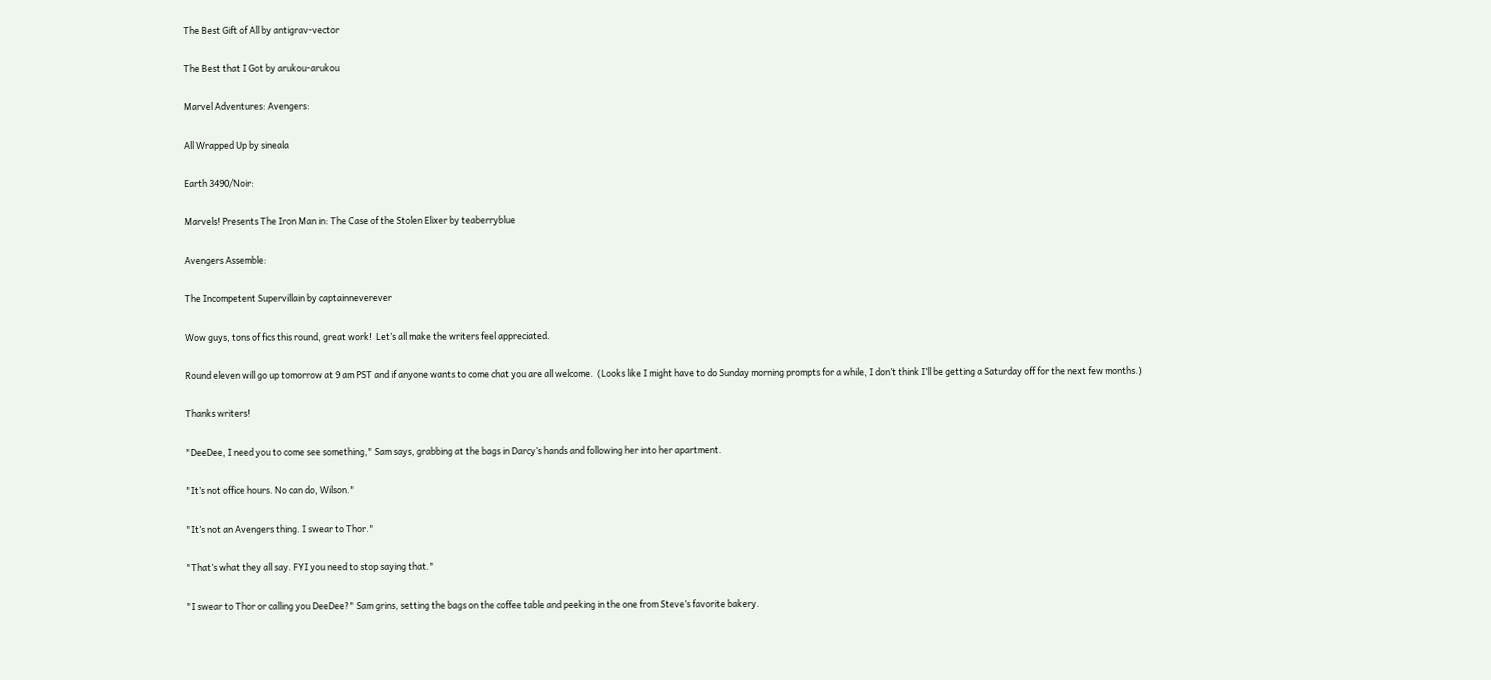The Best Gift of All by antigrav-vector

The Best that I Got by arukou-arukou

Marvel Adventures: Avengers:

All Wrapped Up by sineala

Earth 3490/Noir:

Marvels! Presents The Iron Man in: The Case of the Stolen Elixer by teaberryblue

Avengers Assemble:

The Incompetent Supervillain by captainneverever

Wow guys, tons of fics this round, great work!  Let’s all make the writers feel appreciated.

Round eleven will go up tomorrow at 9 am PST and if anyone wants to come chat you are all welcome.  (Looks like I might have to do Sunday morning prompts for a while, I don’t think I’ll be getting a Saturday off for the next few months.)

Thanks writers!

"DeeDee, I need you to come see something," Sam says, grabbing at the bags in Darcy’s hands and following her into her apartment.

"It’s not office hours. No can do, Wilson."

"It’s not an Avengers thing. I swear to Thor."

"That’s what they all say. FYI you need to stop saying that."

"I swear to Thor or calling you DeeDee?" Sam grins, setting the bags on the coffee table and peeking in the one from Steve’s favorite bakery.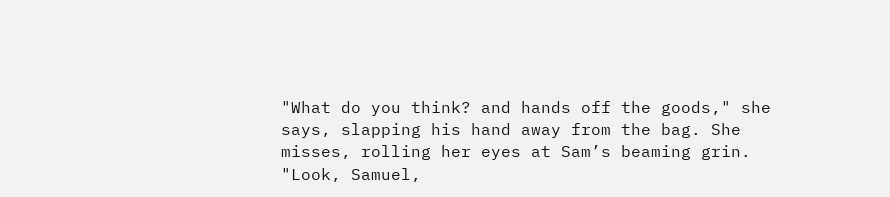"What do you think? and hands off the goods," she says, slapping his hand away from the bag. She misses, rolling her eyes at Sam’s beaming grin. "Look, Samuel,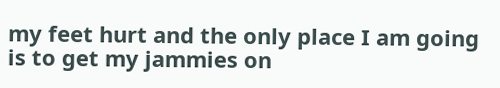my feet hurt and the only place I am going is to get my jammies on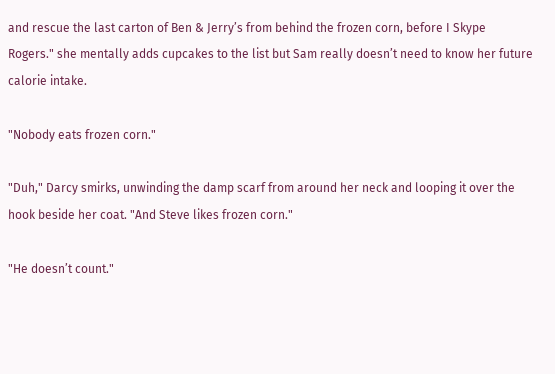and rescue the last carton of Ben & Jerry’s from behind the frozen corn, before I Skype Rogers." she mentally adds cupcakes to the list but Sam really doesn’t need to know her future calorie intake.

"Nobody eats frozen corn."

"Duh," Darcy smirks, unwinding the damp scarf from around her neck and looping it over the hook beside her coat. "And Steve likes frozen corn."

"He doesn’t count."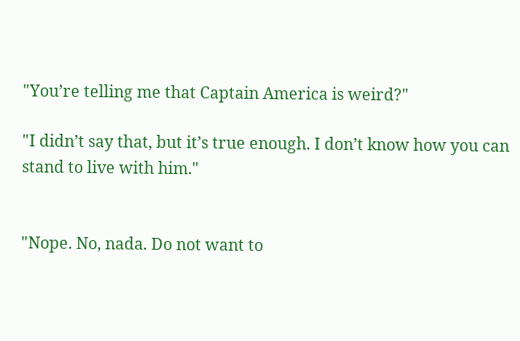"You’re telling me that Captain America is weird?"

"I didn’t say that, but it’s true enough. I don’t know how you can stand to live with him."


"Nope. No, nada. Do not want to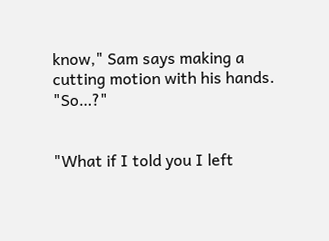know," Sam says making a cutting motion with his hands. "So…?"


"What if I told you I left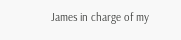James in charge of my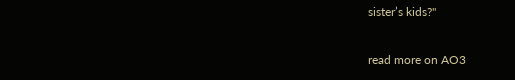sister’s kids?"

read more on AO3